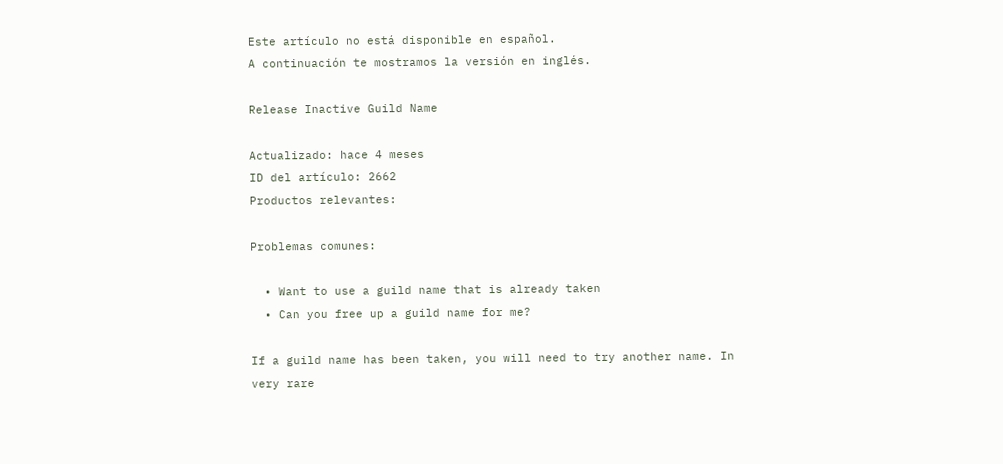Este artículo no está disponible en español.
A continuación te mostramos la versión en inglés.

Release Inactive Guild Name

Actualizado: hace 4 meses
ID del artículo: 2662
Productos relevantes:

Problemas comunes:

  • Want to use a guild name that is already taken
  • Can you free up a guild name for me?

If a guild name has been taken, you will need to try another name. In very rare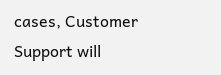cases, Customer Support will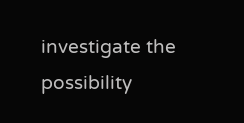investigate the possibility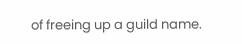of freeing up a guild name.